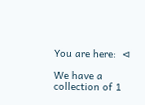You are here:  ⊲

We have a collection of 1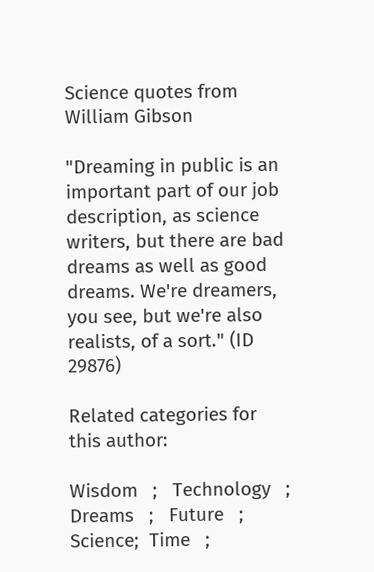Science quotes from William Gibson

"Dreaming in public is an important part of our job description, as science writers, but there are bad dreams as well as good dreams. We're dreamers, you see, but we're also realists, of a sort." (ID 29876)

Related categories for this author:

Wisdom   ;   Technology   ;   Dreams   ;   Future   ;   Science;  Time   ;